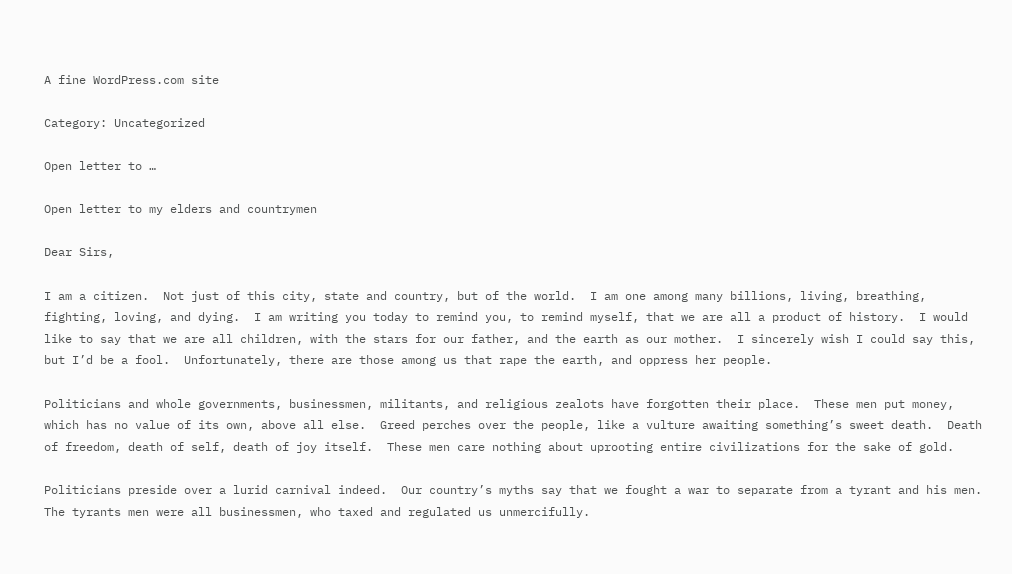A fine WordPress.com site

Category: Uncategorized

Open letter to …

Open letter to my elders and countrymen

Dear Sirs,

I am a citizen.  Not just of this city, state and country, but of the world.  I am one among many billions, living, breathing, fighting, loving, and dying.  I am writing you today to remind you, to remind myself, that we are all a product of history.  I would like to say that we are all children, with the stars for our father, and the earth as our mother.  I sincerely wish I could say this, but I’d be a fool.  Unfortunately, there are those among us that rape the earth, and oppress her people.

Politicians and whole governments, businessmen, militants, and religious zealots have forgotten their place.  These men put money, which has no value of its own, above all else.  Greed perches over the people, like a vulture awaiting something’s sweet death.  Death of freedom, death of self, death of joy itself.  These men care nothing about uprooting entire civilizations for the sake of gold.

Politicians preside over a lurid carnival indeed.  Our country’s myths say that we fought a war to separate from a tyrant and his men.  The tyrants men were all businessmen, who taxed and regulated us unmercifully.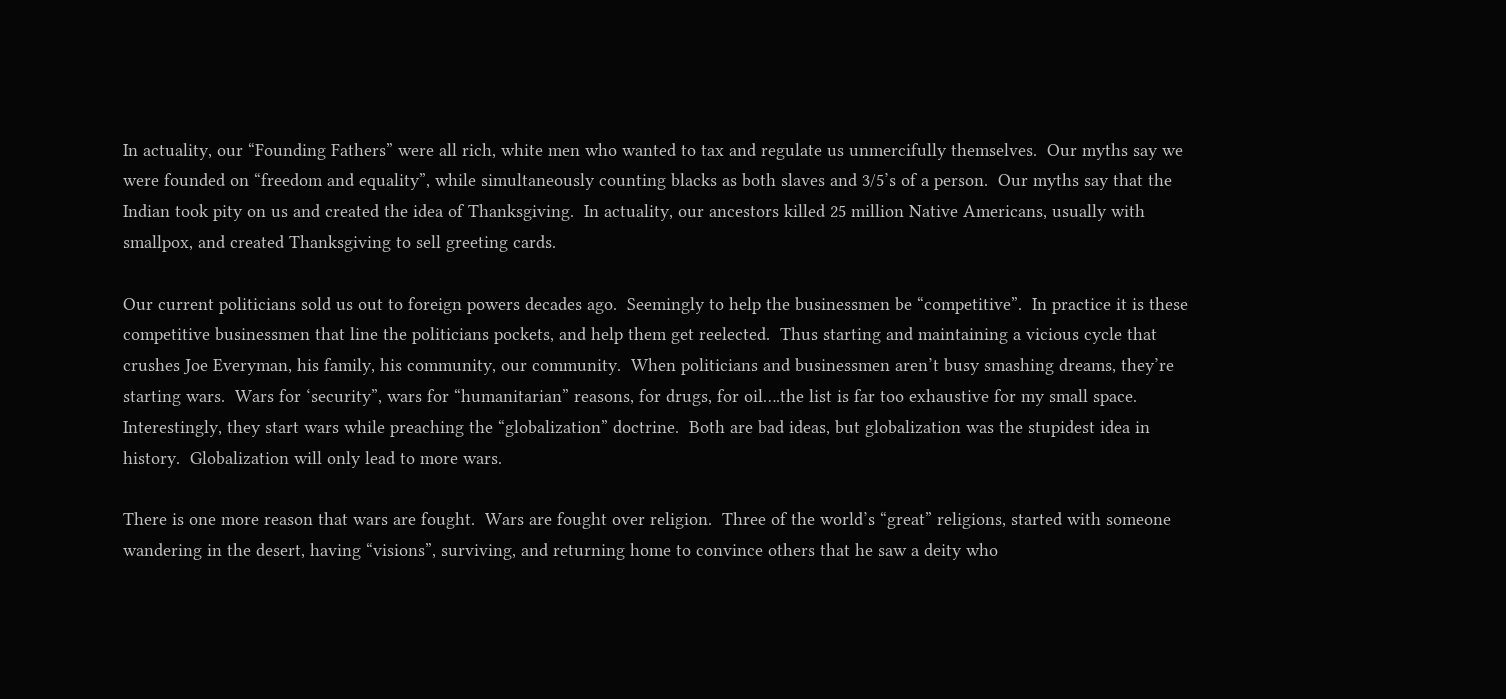In actuality, our “Founding Fathers” were all rich, white men who wanted to tax and regulate us unmercifully themselves.  Our myths say we were founded on “freedom and equality”, while simultaneously counting blacks as both slaves and 3/5’s of a person.  Our myths say that the Indian took pity on us and created the idea of Thanksgiving.  In actuality, our ancestors killed 25 million Native Americans, usually with smallpox, and created Thanksgiving to sell greeting cards.

Our current politicians sold us out to foreign powers decades ago.  Seemingly to help the businessmen be “competitive”.  In practice it is these competitive businessmen that line the politicians pockets, and help them get reelected.  Thus starting and maintaining a vicious cycle that crushes Joe Everyman, his family, his community, our community.  When politicians and businessmen aren’t busy smashing dreams, they’re starting wars.  Wars for ‘security”, wars for “humanitarian” reasons, for drugs, for oil….the list is far too exhaustive for my small space. Interestingly, they start wars while preaching the “globalization” doctrine.  Both are bad ideas, but globalization was the stupidest idea in history.  Globalization will only lead to more wars.

There is one more reason that wars are fought.  Wars are fought over religion.  Three of the world’s “great” religions, started with someone wandering in the desert, having “visions”, surviving, and returning home to convince others that he saw a deity who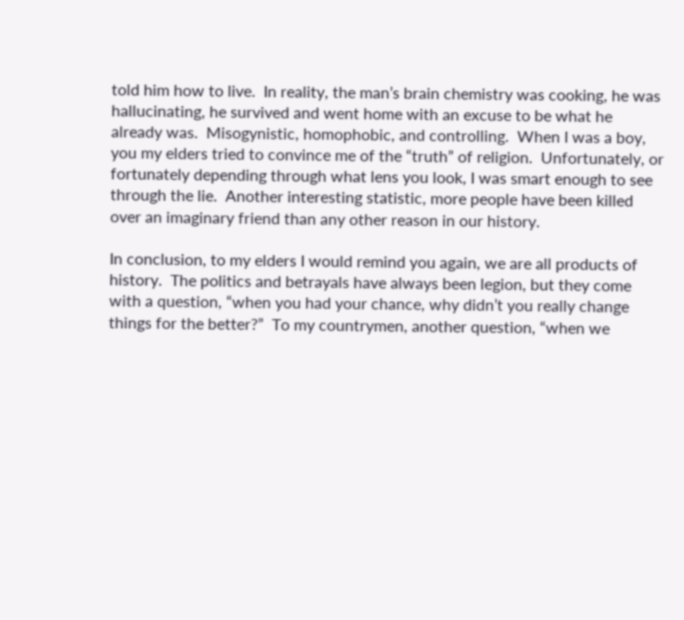told him how to live.  In reality, the man’s brain chemistry was cooking, he was hallucinating, he survived and went home with an excuse to be what he already was.  Misogynistic, homophobic, and controlling.  When I was a boy, you my elders tried to convince me of the “truth” of religion.  Unfortunately, or fortunately depending through what lens you look, I was smart enough to see through the lie.  Another interesting statistic, more people have been killed over an imaginary friend than any other reason in our history.

In conclusion, to my elders I would remind you again, we are all products of history.  The politics and betrayals have always been legion, but they come with a question, “when you had your chance, why didn’t you really change things for the better?”  To my countrymen, another question, “when we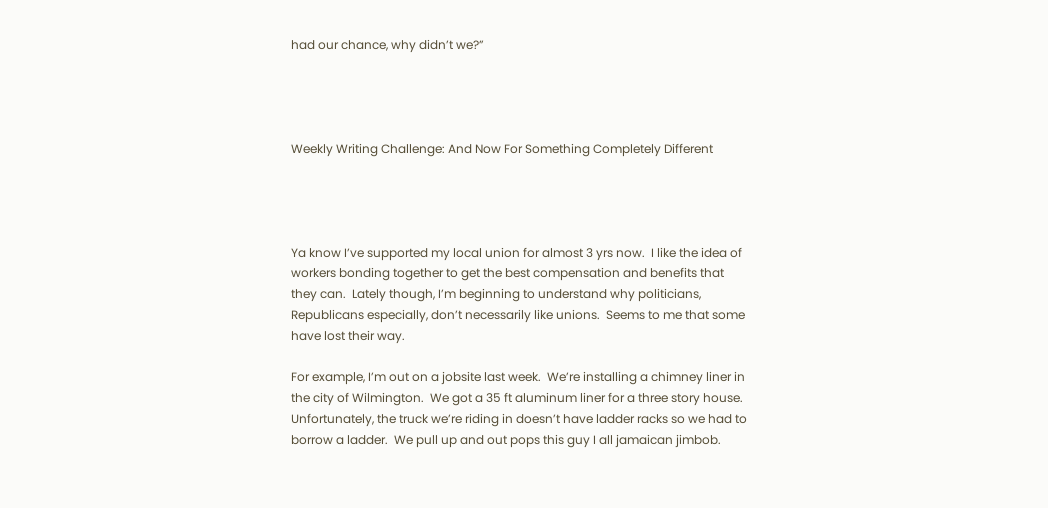had our chance, why didn’t we?”




Weekly Writing Challenge: And Now For Something Completely Different




Ya know I’ve supported my local union for almost 3 yrs now.  I like the idea of workers bonding together to get the best compensation and benefits that they can.  Lately though, I’m beginning to understand why politicians, Republicans especially, don’t necessarily like unions.  Seems to me that some have lost their way.

For example, I’m out on a jobsite last week.  We’re installing a chimney liner in the city of Wilmington.  We got a 35 ft aluminum liner for a three story house.  Unfortunately, the truck we’re riding in doesn’t have ladder racks so we had to borrow a ladder.  We pull up and out pops this guy I all jamaican jimbob.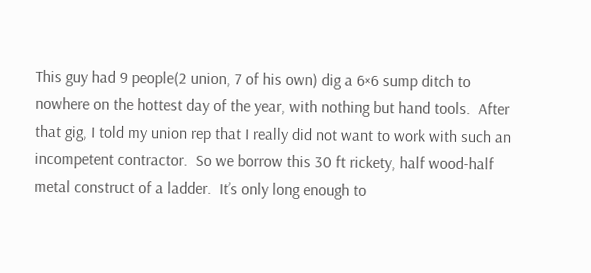This guy had 9 people(2 union, 7 of his own) dig a 6×6 sump ditch to nowhere on the hottest day of the year, with nothing but hand tools.  After that gig, I told my union rep that I really did not want to work with such an incompetent contractor.  So we borrow this 30 ft rickety, half wood-half metal construct of a ladder.  It’s only long enough to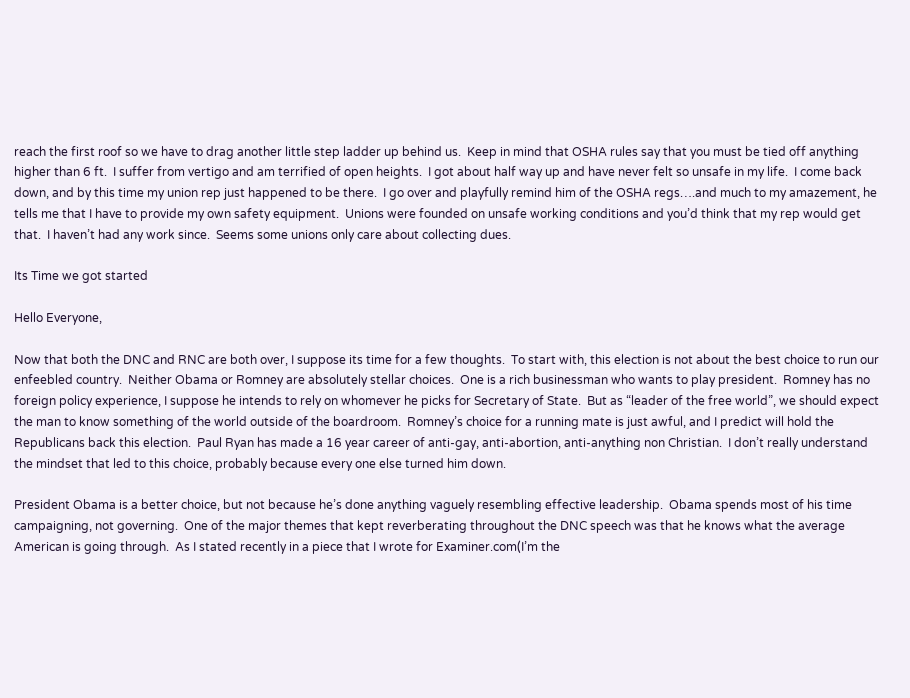reach the first roof so we have to drag another little step ladder up behind us.  Keep in mind that OSHA rules say that you must be tied off anything higher than 6 ft.  I suffer from vertigo and am terrified of open heights.  I got about half way up and have never felt so unsafe in my life.  I come back down, and by this time my union rep just happened to be there.  I go over and playfully remind him of the OSHA regs….and much to my amazement, he tells me that I have to provide my own safety equipment.  Unions were founded on unsafe working conditions and you’d think that my rep would get that.  I haven’t had any work since.  Seems some unions only care about collecting dues.

Its Time we got started

Hello Everyone,

Now that both the DNC and RNC are both over, I suppose its time for a few thoughts.  To start with, this election is not about the best choice to run our enfeebled country.  Neither Obama or Romney are absolutely stellar choices.  One is a rich businessman who wants to play president.  Romney has no foreign policy experience, I suppose he intends to rely on whomever he picks for Secretary of State.  But as “leader of the free world”, we should expect the man to know something of the world outside of the boardroom.  Romney’s choice for a running mate is just awful, and I predict will hold the Republicans back this election.  Paul Ryan has made a 16 year career of anti-gay, anti-abortion, anti-anything non Christian.  I don’t really understand the mindset that led to this choice, probably because every one else turned him down.

President Obama is a better choice, but not because he’s done anything vaguely resembling effective leadership.  Obama spends most of his time campaigning, not governing.  One of the major themes that kept reverberating throughout the DNC speech was that he knows what the average American is going through.  As I stated recently in a piece that I wrote for Examiner.com(I’m the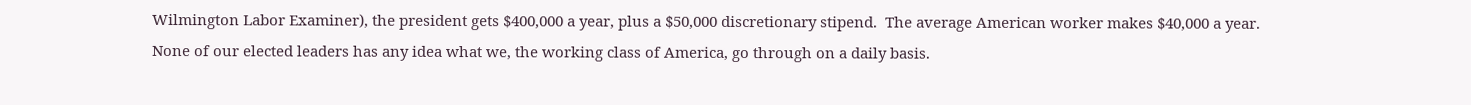Wilmington Labor Examiner), the president gets $400,000 a year, plus a $50,000 discretionary stipend.  The average American worker makes $40,000 a year.  None of our elected leaders has any idea what we, the working class of America, go through on a daily basis.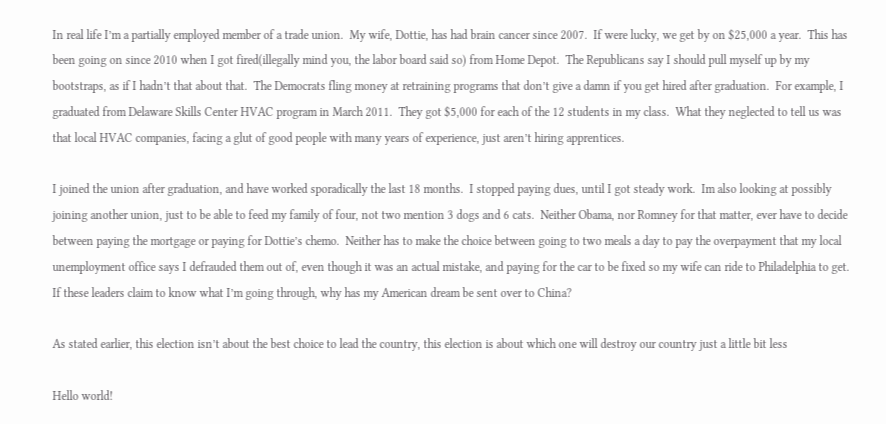In real life I’m a partially employed member of a trade union.  My wife, Dottie, has had brain cancer since 2007.  If were lucky, we get by on $25,000 a year.  This has been going on since 2010 when I got fired(illegally mind you, the labor board said so) from Home Depot.  The Republicans say I should pull myself up by my bootstraps, as if I hadn’t that about that.  The Democrats fling money at retraining programs that don’t give a damn if you get hired after graduation.  For example, I graduated from Delaware Skills Center HVAC program in March 2011.  They got $5,000 for each of the 12 students in my class.  What they neglected to tell us was that local HVAC companies, facing a glut of good people with many years of experience, just aren’t hiring apprentices.

I joined the union after graduation, and have worked sporadically the last 18 months.  I stopped paying dues, until I got steady work.  Im also looking at possibly joining another union, just to be able to feed my family of four, not two mention 3 dogs and 6 cats.  Neither Obama, nor Romney for that matter, ever have to decide between paying the mortgage or paying for Dottie’s chemo.  Neither has to make the choice between going to two meals a day to pay the overpayment that my local unemployment office says I defrauded them out of, even though it was an actual mistake, and paying for the car to be fixed so my wife can ride to Philadelphia to get.  If these leaders claim to know what I’m going through, why has my American dream be sent over to China?

As stated earlier, this election isn’t about the best choice to lead the country, this election is about which one will destroy our country just a little bit less

Hello world!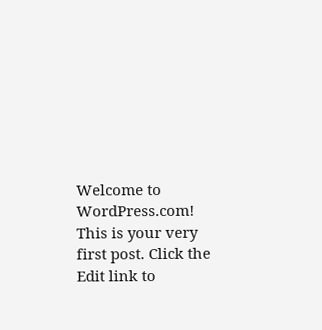Welcome to WordPress.com! This is your very first post. Click the Edit link to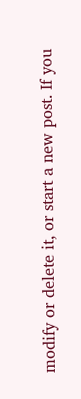modify or delete it, or start a new post. If you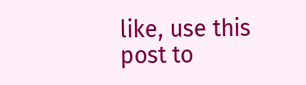like, use this post to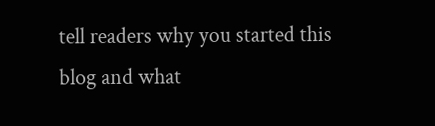tell readers why you started this blog and what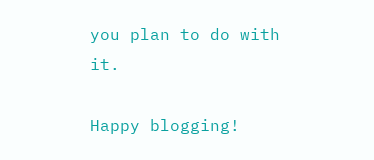you plan to do with it.

Happy blogging!